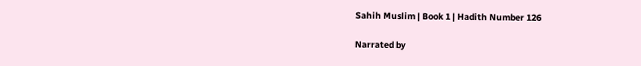Sahih Muslim | Book 1 | Hadith Number 126

Narrated by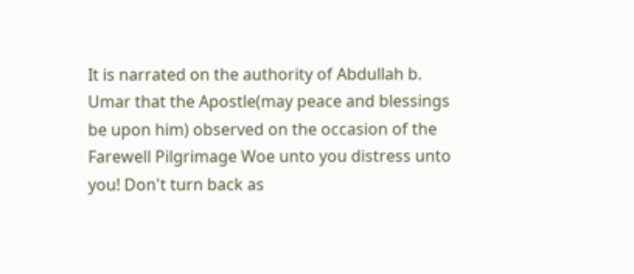It is narrated on the authority of Abdullah b. Umar that the Apostle(may peace and blessings be upon him) observed on the occasion of the Farewell Pilgrimage Woe unto you distress unto you! Don't turn back as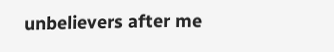unbelievers after me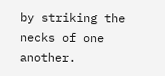by striking the necks of one another.